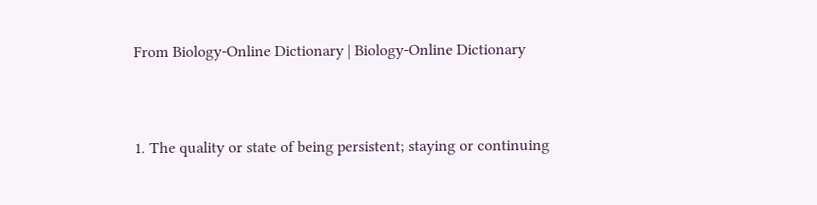From Biology-Online Dictionary | Biology-Online Dictionary


1. The quality or state of being persistent; staying or continuing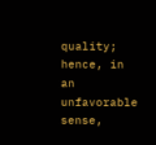quality; hence, in an unfavorable sense,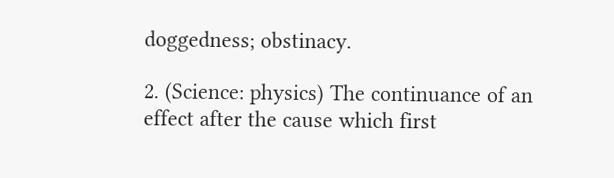doggedness; obstinacy.

2. (Science: physics) The continuance of an effect after the cause which first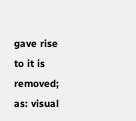gave rise to it is removed; as: visual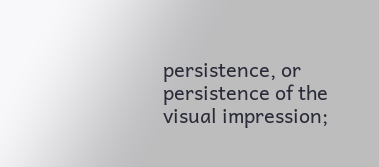persistence, or persistence of the visual impression;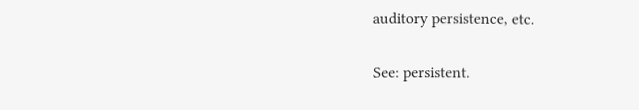auditory persistence, etc.

See: persistent.